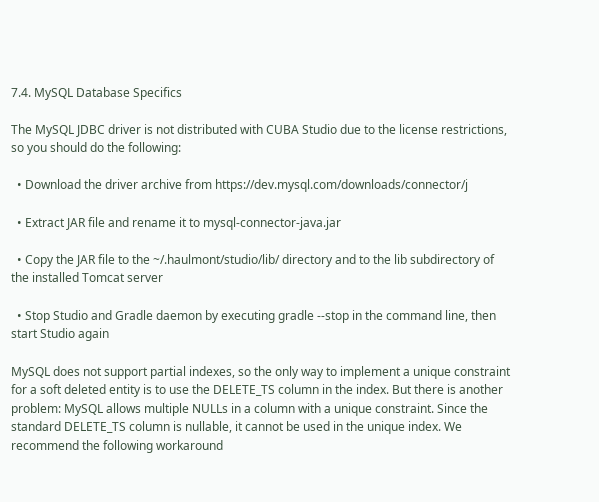7.4. MySQL Database Specifics

The MySQL JDBC driver is not distributed with CUBA Studio due to the license restrictions, so you should do the following:

  • Download the driver archive from https://dev.mysql.com/downloads/connector/j

  • Extract JAR file and rename it to mysql-connector-java.jar

  • Copy the JAR file to the ~/.haulmont/studio/lib/ directory and to the lib subdirectory of the installed Tomcat server

  • Stop Studio and Gradle daemon by executing gradle --stop in the command line, then start Studio again

MySQL does not support partial indexes, so the only way to implement a unique constraint for a soft deleted entity is to use the DELETE_TS column in the index. But there is another problem: MySQL allows multiple NULLs in a column with a unique constraint. Since the standard DELETE_TS column is nullable, it cannot be used in the unique index. We recommend the following workaround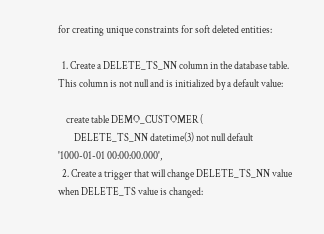for creating unique constraints for soft deleted entities:

  1. Create a DELETE_TS_NN column in the database table. This column is not null and is initialized by a default value:

    create table DEMO_CUSTOMER (
        DELETE_TS_NN datetime(3) not null default '1000-01-01 00:00:00.000',
  2. Create a trigger that will change DELETE_TS_NN value when DELETE_TS value is changed: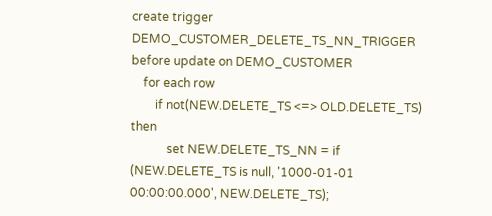create trigger DEMO_CUSTOMER_DELETE_TS_NN_TRIGGER before update on DEMO_CUSTOMER
    for each row
        if not(NEW.DELETE_TS <=> OLD.DELETE_TS) then
            set NEW.DELETE_TS_NN = if (NEW.DELETE_TS is null, '1000-01-01 00:00:00.000', NEW.DELETE_TS);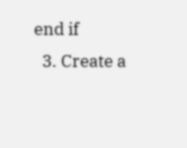end if
  3. Create a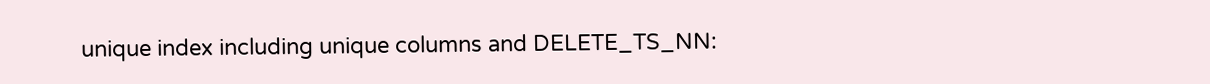unique index including unique columns and DELETE_TS_NN: